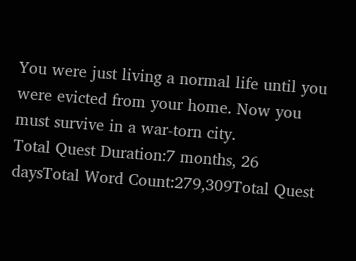You were just living a normal life until you were evicted from your home. Now you must survive in a war-torn city.
Total Quest Duration:7 months, 26 daysTotal Word Count:279,309Total Quest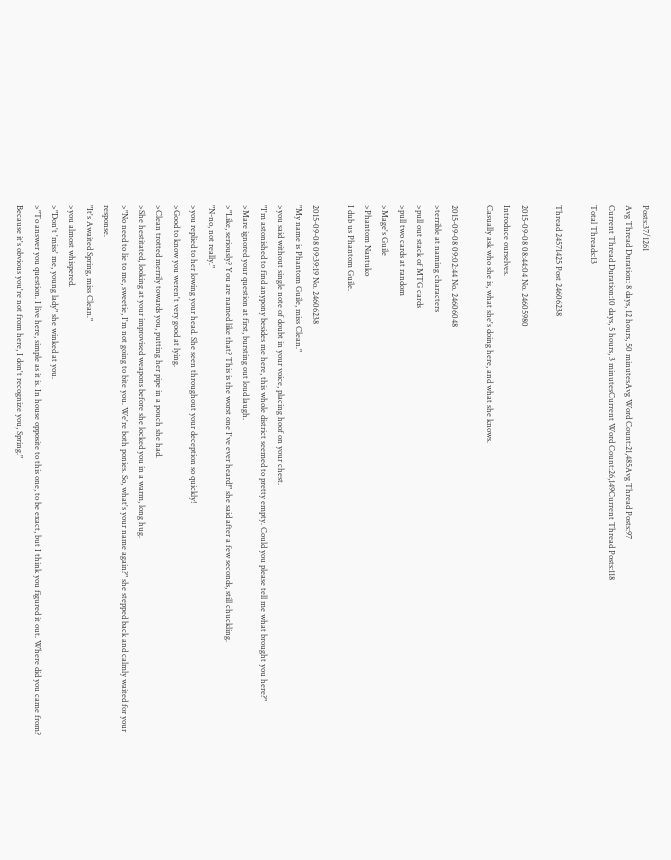Posts:37/1261
Avg Thread Duration: 8 days, 12 hours, 50 minutesAvg Word Count:21,485Avg Thread Posts:97
Current Thread Duration:10 days, 5 hours, 3 minutesCurrent Word Count:26,149Current Thread Posts:118
Total Threads:13

Thread 24571425 Post 24606238

2015-09-08 08:44:04 No. 24605980
Introduce ourselves.
Casually ask who she is, what she's doing here, and what she knows.

2015-09-08 09:02:44 No. 24606048
>terrible at naming characters
>pull out stack of MTG cards
>pull two cards at random
>Mage's Guile
>Phantom Nantuko
I dub us Phantom Guile.

2015-09-08 09:39:19 No. 24606238
"My name is Phantom Guile, miss Clean."
>you said without single note of doubt in your voice, placing hoof on your chest.
"I'm astonished to find anypony besides me here, this whole district seemed to pretty empty. Could you please tell me what brought you here?"
>Mare ignored your question at first, bursting out loud laugh.
>"Like, seriously? You are named like that? This is the worst one I've ever heard!" she said after a few seconds, still chuckling.
"N-no, not really."
>you replied to her lowing your head. She seen throughout your deception so quickly!
>Good to know you weren't very good at lying.
>Clean trotted merrily towards you, putting her pipe in a pouch she had.
>She hestitated, looking at your improvised weapons before she locked you in a warm, long hug.
>"No need to lie to me, sweetie, I'm not going to bite you. We're both ponies. So, what's your name again?" she stepped back and calmly waited for your response.
"It's Awaited Spring, miss Clean."
>you almost whispered.
>"Don't 'miss' me, young lady" she winked at you.
>"To answer you question. I live here, simple as it is. In house opposite to this one, to be exact, but I think you figured it out. Where did you came from? Because it's obvious you're not from here, I don't recognize you, Spring."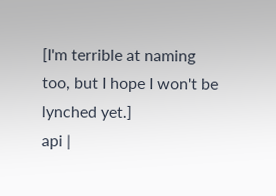[I'm terrible at naming too, but I hope I won't be lynched yet.]
api |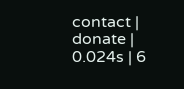contact | donate | 0.024s | 6